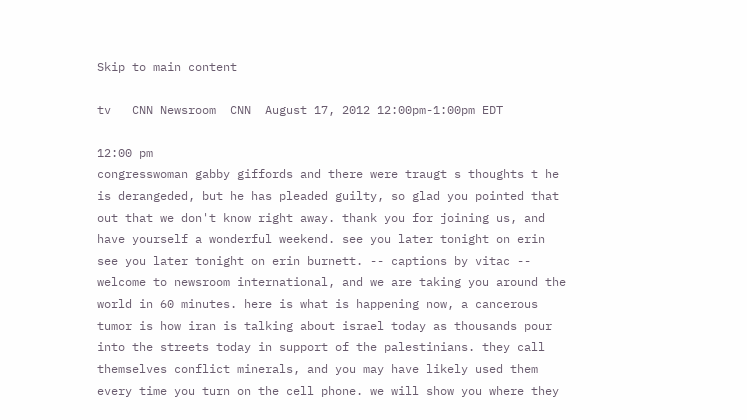Skip to main content

tv   CNN Newsroom  CNN  August 17, 2012 12:00pm-1:00pm EDT

12:00 pm
congresswoman gabby giffords and there were traugt s thoughts t he is derangeded, but he has pleaded guilty, so glad you pointed that out that we don't know right away. thank you for joining us, and have yourself a wonderful weekend. see you later tonight on erin see you later tonight on erin burnett. -- captions by vitac -- welcome to newsroom international, and we are taking you around the world in 60 minutes. here is what is happening now, a cancerous tumor is how iran is talking about israel today as thousands pour into the streets today in support of the palestinians. they call themselves conflict minerals, and you may have likely used them every time you turn on the cell phone. we will show you where they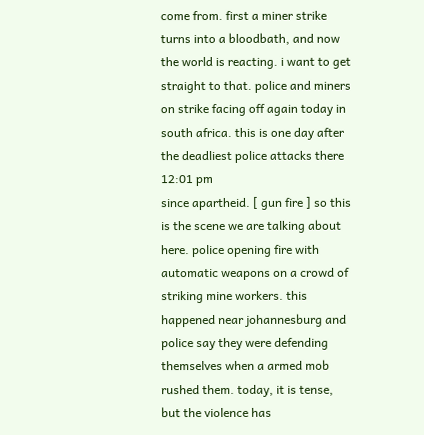come from. first a miner strike turns into a bloodbath, and now the world is reacting. i want to get straight to that. police and miners on strike facing off again today in south africa. this is one day after the deadliest police attacks there
12:01 pm
since apartheid. [ gun fire ] so this is the scene we are talking about here. police opening fire with automatic weapons on a crowd of striking mine workers. this happened near johannesburg and police say they were defending themselves when a armed mob rushed them. today, it is tense, but the violence has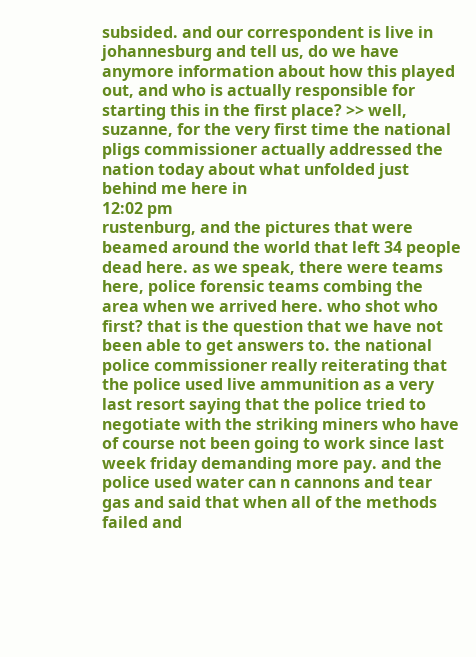subsided. and our correspondent is live in johannesburg and tell us, do we have anymore information about how this played out, and who is actually responsible for starting this in the first place? >> well, suzanne, for the very first time the national pligs commissioner actually addressed the nation today about what unfolded just behind me here in
12:02 pm
rustenburg, and the pictures that were beamed around the world that left 34 people dead here. as we speak, there were teams here, police forensic teams combing the area when we arrived here. who shot who first? that is the question that we have not been able to get answers to. the national police commissioner really reiterating that the police used live ammunition as a very last resort saying that the police tried to negotiate with the striking miners who have of course not been going to work since last week friday demanding more pay. and the police used water can n cannons and tear gas and said that when all of the methods failed and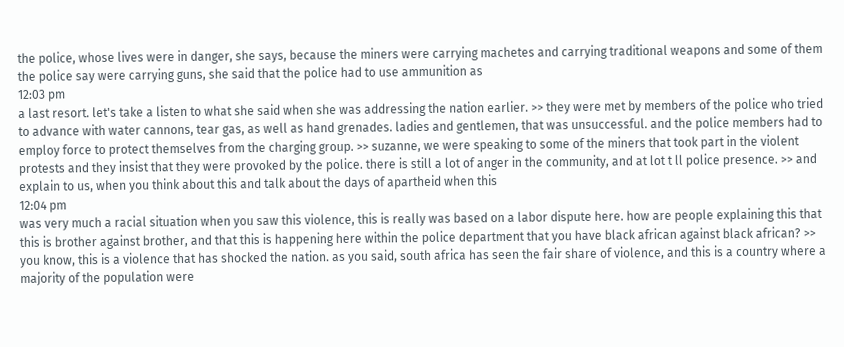the police, whose lives were in danger, she says, because the miners were carrying machetes and carrying traditional weapons and some of them the police say were carrying guns, she said that the police had to use ammunition as
12:03 pm
a last resort. let's take a listen to what she said when she was addressing the nation earlier. >> they were met by members of the police who tried to advance with water cannons, tear gas, as well as hand grenades. ladies and gentlemen, that was unsuccessful. and the police members had to employ force to protect themselves from the charging group. >> suzanne, we were speaking to some of the miners that took part in the violent protests and they insist that they were provoked by the police. there is still a lot of anger in the community, and at lot t ll police presence. >> and explain to us, when you think about this and talk about the days of apartheid when this
12:04 pm
was very much a racial situation when you saw this violence, this is really was based on a labor dispute here. how are people explaining this that this is brother against brother, and that this is happening here within the police department that you have black african against black african? >> you know, this is a violence that has shocked the nation. as you said, south africa has seen the fair share of violence, and this is a country where a majority of the population were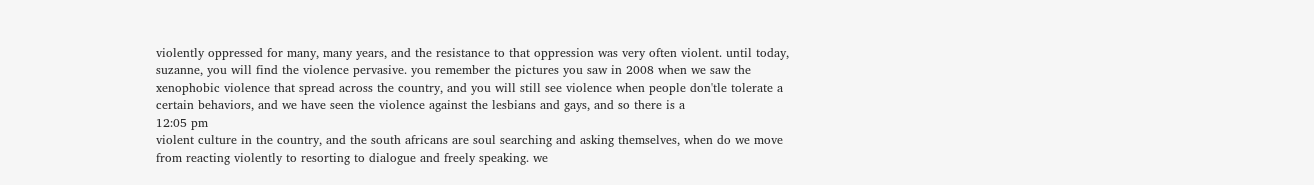violently oppressed for many, many years, and the resistance to that oppression was very often violent. until today, suzanne, you will find the violence pervasive. you remember the pictures you saw in 2008 when we saw the xenophobic violence that spread across the country, and you will still see violence when people don'tle tolerate a certain behaviors, and we have seen the violence against the lesbians and gays, and so there is a
12:05 pm
violent culture in the country, and the south africans are soul searching and asking themselves, when do we move from reacting violently to resorting to dialogue and freely speaking. we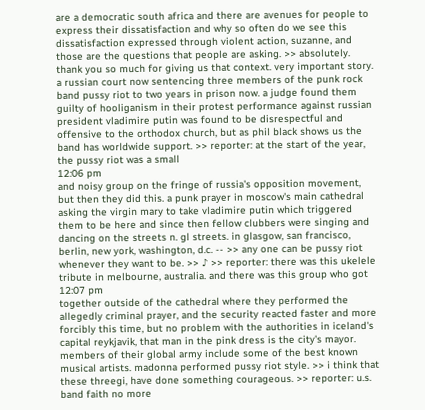are a democratic south africa and there are avenues for people to express their dissatisfaction and why so often do we see this dissatisfaction expressed through violent action, suzanne, and those are the questions that people are asking. >> absolutely. thank you so much for giving us that context. very important story. a russian court now sentencing three members of the punk rock band pussy riot to two years in prison now. a judge found them guilty of hooliganism in their protest performance against russian president vladimire putin was found to be disrespectful and offensive to the orthodox church, but as phil black shows us the band has worldwide support. >> reporter: at the start of the year, the pussy riot was a small
12:06 pm
and noisy group on the fringe of russia's opposition movement, but then they did this. a punk prayer in moscow's main cathedral asking the virgin mary to take vladimire putin which triggered them to be here and since then fellow clubbers were singing and dancing on the streets n. gl streets. in glasgow, san francisco, berlin, new york, washington, d.c. -- >> any one can be pussy riot whenever they want to be. >> ♪ >> reporter: there was this ukelele tribute in melbourne, australia. and there was this group who got
12:07 pm
together outside of the cathedral where they performed the allegedly criminal prayer, and the security reacted faster and more forcibly this time, but no problem with the authorities in iceland's capital reykjavik, that man in the pink dress is the city's mayor. members of their global army include some of the best known musical artists. madonna performed pussy riot style. >> i think that these threegi, have done something courageous. >> reporter: u.s. band faith no more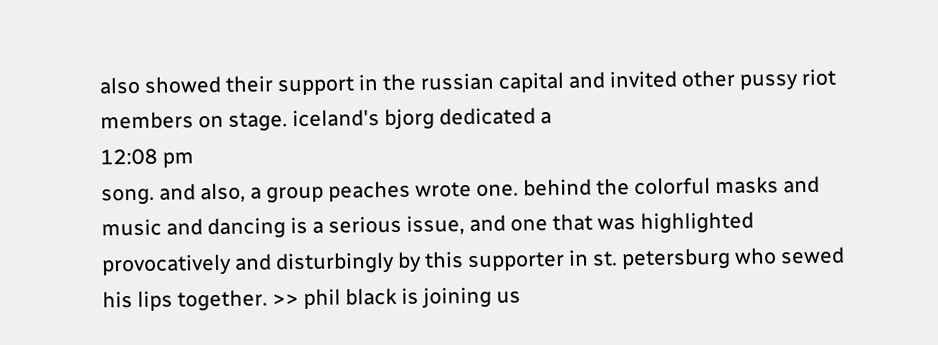also showed their support in the russian capital and invited other pussy riot members on stage. iceland's bjorg dedicated a
12:08 pm
song. and also, a group peaches wrote one. behind the colorful masks and music and dancing is a serious issue, and one that was highlighted provocatively and disturbingly by this supporter in st. petersburg who sewed his lips together. >> phil black is joining us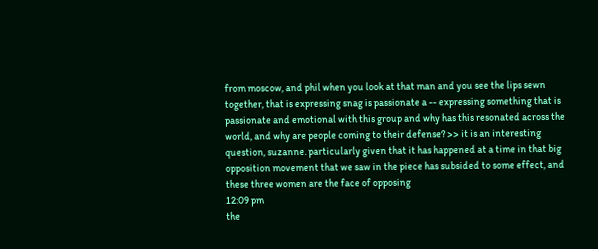from moscow, and phil when you look at that man and you see the lips sewn together, that is expressing snag is passionate a -- expressing something that is passionate and emotional with this group and why has this resonated across the world, and why are people coming to their defense? >> it is an interesting question, suzanne. particularly given that it has happened at a time in that big opposition movement that we saw in the piece has subsided to some effect, and these three women are the face of opposing
12:09 pm
the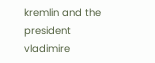kremlin and the president vladimire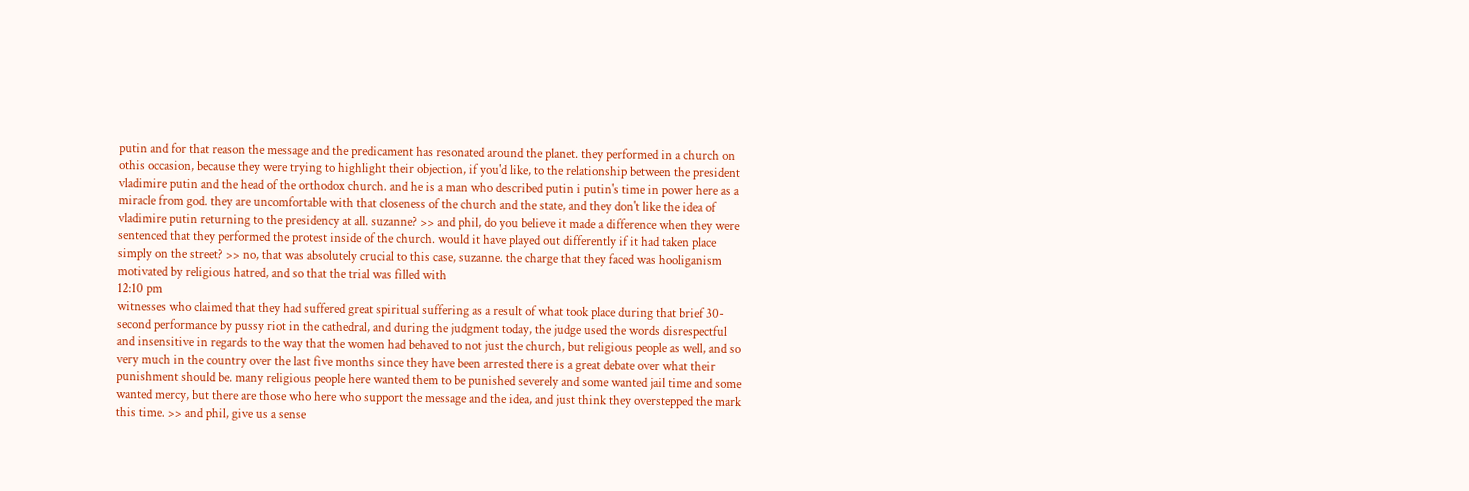putin and for that reason the message and the predicament has resonated around the planet. they performed in a church on othis occasion, because they were trying to highlight their objection, if you'd like, to the relationship between the president vladimire putin and the head of the orthodox church. and he is a man who described putin i putin's time in power here as a miracle from god. they are uncomfortable with that closeness of the church and the state, and they don't like the idea of vladimire putin returning to the presidency at all. suzanne? >> and phil, do you believe it made a difference when they were sentenced that they performed the protest inside of the church. would it have played out differently if it had taken place simply on the street? >> no, that was absolutely crucial to this case, suzanne. the charge that they faced was hooliganism motivated by religious hatred, and so that the trial was filled with
12:10 pm
witnesses who claimed that they had suffered great spiritual suffering as a result of what took place during that brief 30-second performance by pussy riot in the cathedral, and during the judgment today, the judge used the words disrespectful and insensitive in regards to the way that the women had behaved to not just the church, but religious people as well, and so very much in the country over the last five months since they have been arrested there is a great debate over what their punishment should be. many religious people here wanted them to be punished severely and some wanted jail time and some wanted mercy, but there are those who here who support the message and the idea, and just think they overstepped the mark this time. >> and phil, give us a sense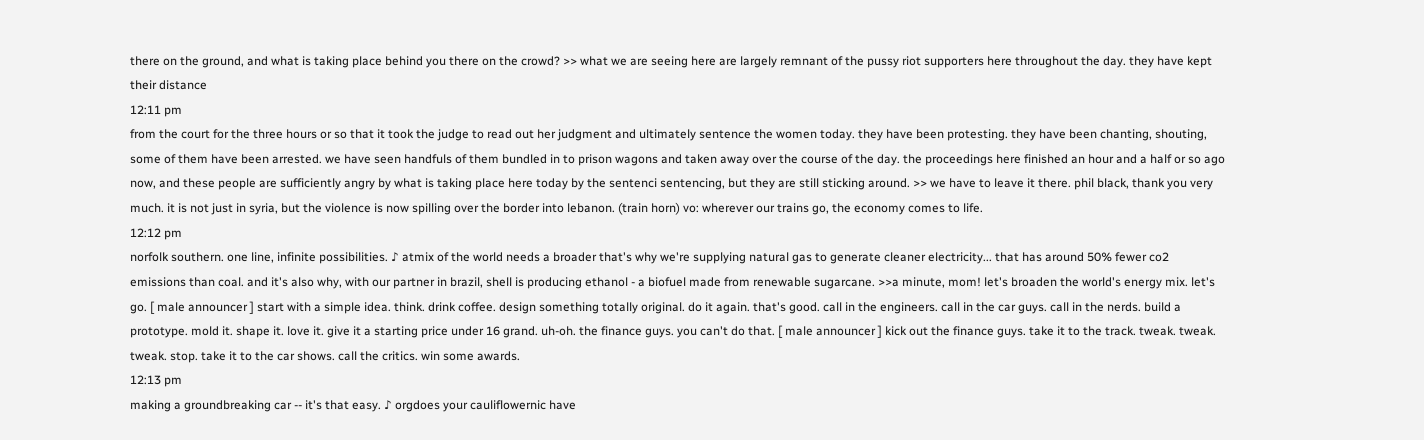there on the ground, and what is taking place behind you there on the crowd? >> what we are seeing here are largely remnant of the pussy riot supporters here throughout the day. they have kept their distance
12:11 pm
from the court for the three hours or so that it took the judge to read out her judgment and ultimately sentence the women today. they have been protesting. they have been chanting, shouting, some of them have been arrested. we have seen handfuls of them bundled in to prison wagons and taken away over the course of the day. the proceedings here finished an hour and a half or so ago now, and these people are sufficiently angry by what is taking place here today by the sentenci sentencing, but they are still sticking around. >> we have to leave it there. phil black, thank you very much. it is not just in syria, but the violence is now spilling over the border into lebanon. (train horn) vo: wherever our trains go, the economy comes to life.
12:12 pm
norfolk southern. one line, infinite possibilities. ♪ atmix of the world needs a broader that's why we're supplying natural gas to generate cleaner electricity... that has around 50% fewer co2 emissions than coal. and it's also why, with our partner in brazil, shell is producing ethanol - a biofuel made from renewable sugarcane. >>a minute, mom! let's broaden the world's energy mix. let's go. [ male announcer ] start with a simple idea. think. drink coffee. design something totally original. do it again. that's good. call in the engineers. call in the car guys. call in the nerds. build a prototype. mold it. shape it. love it. give it a starting price under 16 grand. uh-oh. the finance guys. you can't do that. [ male announcer ] kick out the finance guys. take it to the track. tweak. tweak. tweak. stop. take it to the car shows. call the critics. win some awards.
12:13 pm
making a groundbreaking car -- it's that easy. ♪ orgdoes your cauliflowernic have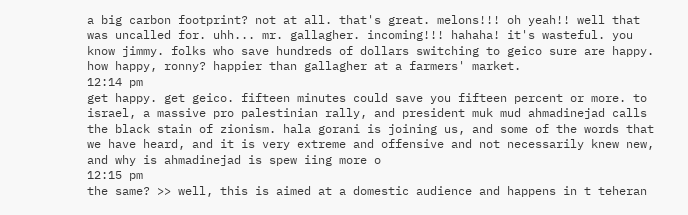a big carbon footprint? not at all. that's great. melons!!! oh yeah!! well that was uncalled for. uhh... mr. gallagher. incoming!!! hahaha! it's wasteful. you know jimmy. folks who save hundreds of dollars switching to geico sure are happy. how happy, ronny? happier than gallagher at a farmers' market.
12:14 pm
get happy. get geico. fifteen minutes could save you fifteen percent or more. to israel, a massive pro palestinian rally, and president muk mud ahmadinejad calls the black stain of zionism. hala gorani is joining us, and some of the words that we have heard, and it is very extreme and offensive and not necessarily knew new, and why is ahmadinejad is spew iing more o
12:15 pm
the same? >> well, this is aimed at a domestic audience and happens in t teheran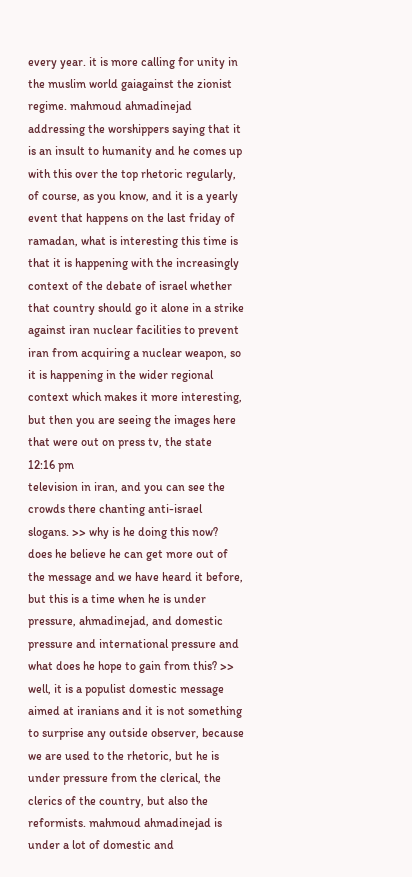every year. it is more calling for unity in the muslim world gaiagainst the zionist regime. mahmoud ahmadinejad addressing the worshippers saying that it is an insult to humanity and he comes up with this over the top rhetoric regularly, of course, as you know, and it is a yearly event that happens on the last friday of ramadan, what is interesting this time is that it is happening with the increasingly context of the debate of israel whether that country should go it alone in a strike against iran nuclear facilities to prevent iran from acquiring a nuclear weapon, so it is happening in the wider regional context which makes it more interesting, but then you are seeing the images here that were out on press tv, the state
12:16 pm
television in iran, and you can see the crowds there chanting anti-israel slogans. >> why is he doing this now? does he believe he can get more out of the message and we have heard it before, but this is a time when he is under pressure, ahmadinejad, and domestic pressure and international pressure and what does he hope to gain from this? >> well, it is a populist domestic message aimed at iranians and it is not something to surprise any outside observer, because we are used to the rhetoric, but he is under pressure from the clerical, the clerics of the country, but also the reformists. mahmoud ahmadinejad is under a lot of domestic and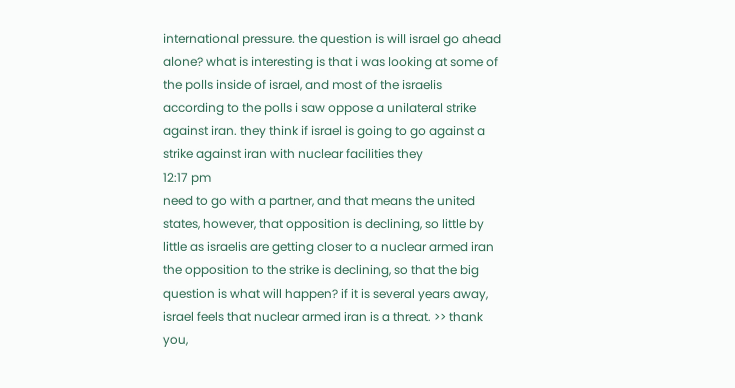international pressure. the question is will israel go ahead alone? what is interesting is that i was looking at some of the polls inside of israel, and most of the israelis according to the polls i saw oppose a unilateral strike against iran. they think if israel is going to go against a strike against iran with nuclear facilities they
12:17 pm
need to go with a partner, and that means the united states, however, that opposition is declining, so little by little as israelis are getting closer to a nuclear armed iran the opposition to the strike is declining, so that the big question is what will happen? if it is several years away, israel feels that nuclear armed iran is a threat. >> thank you,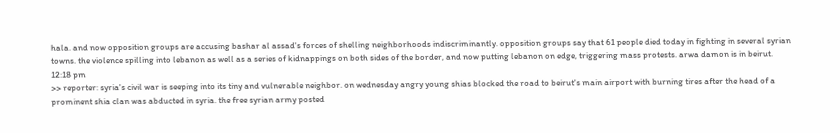hala. and now opposition groups are accusing bashar al assad's forces of shelling neighborhoods indiscriminantly. opposition groups say that 61 people died today in fighting in several syrian towns. the violence spilling into lebanon as well as a series of kidnappings on both sides of the border, and now putting lebanon on edge, triggering mass protests. arwa damon is in beirut.
12:18 pm
>> reporter: syria's civil war is seeping into its tiny and vulnerable neighbor. on wednesday angry young shias blocked the road to beirut's main airport with burning tires after the head of a prominent shia clan was abducted in syria. the free syrian army posted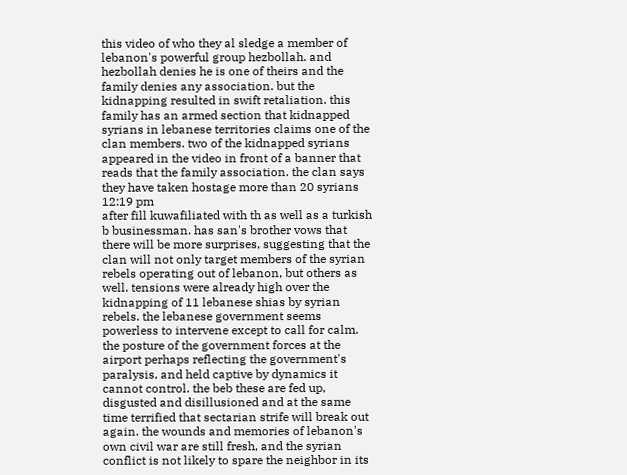this video of who they al sledge a member of lebanon's powerful group hezbollah. and hezbollah denies he is one of theirs and the family denies any association. but the kidnapping resulted in swift retaliation. this family has an armed section that kidnapped syrians in lebanese territories claims one of the clan members. two of the kidnapped syrians appeared in the video in front of a banner that reads that the family association. the clan says they have taken hostage more than 20 syrians
12:19 pm
after fill kuwafiliated with th as well as a turkish b businessman. has san's brother vows that there will be more surprises, suggesting that the clan will not only target members of the syrian rebels operating out of lebanon, but others as well. tensions were already high over the kidnapping of 11 lebanese shias by syrian rebels. the lebanese government seems powerless to intervene except to call for calm. the posture of the government forces at the airport perhaps reflecting the government's paralysis, and held captive by dynamics it cannot control. the beb these are fed up, disgusted and disillusioned and at the same time terrified that sectarian strife will break out again. the wounds and memories of lebanon's own civil war are still fresh, and the syrian conflict is not likely to spare the neighbor in its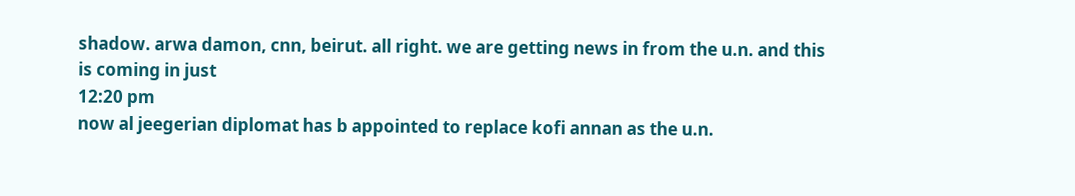shadow. arwa damon, cnn, beirut. all right. we are getting news in from the u.n. and this is coming in just
12:20 pm
now al jeegerian diplomat has b appointed to replace kofi annan as the u.n.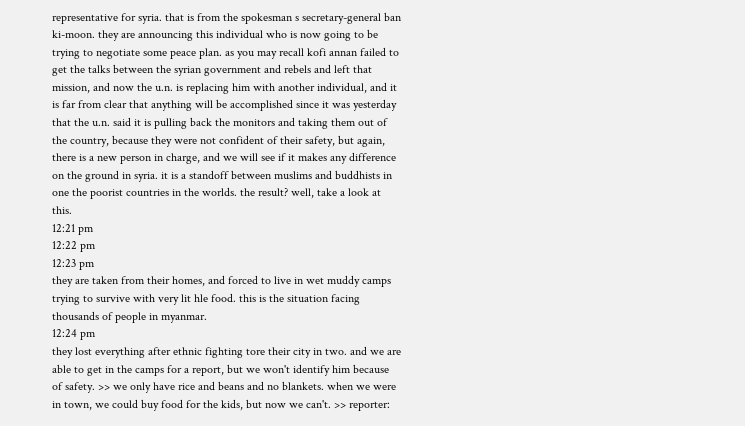representative for syria. that is from the spokesman s secretary-general ban ki-moon. they are announcing this individual who is now going to be trying to negotiate some peace plan. as you may recall kofi annan failed to get the talks between the syrian government and rebels and left that mission, and now the u.n. is replacing him with another individual, and it is far from clear that anything will be accomplished since it was yesterday that the u.n. said it is pulling back the monitors and taking them out of the country, because they were not confident of their safety, but again, there is a new person in charge, and we will see if it makes any difference on the ground in syria. it is a standoff between muslims and buddhists in one the poorist countries in the worlds. the result? well, take a look at this.
12:21 pm
12:22 pm
12:23 pm
they are taken from their homes, and forced to live in wet muddy camps trying to survive with very lit hle food. this is the situation facing thousands of people in myanmar.
12:24 pm
they lost everything after ethnic fighting tore their city in two. and we are able to get in the camps for a report, but we won't identify him because of safety. >> we only have rice and beans and no blankets. when we were in town, we could buy food for the kids, but now we can't. >> reporter: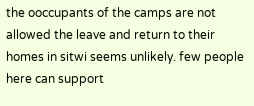the ooccupants of the camps are not allowed the leave and return to their homes in sitwi seems unlikely. few people here can support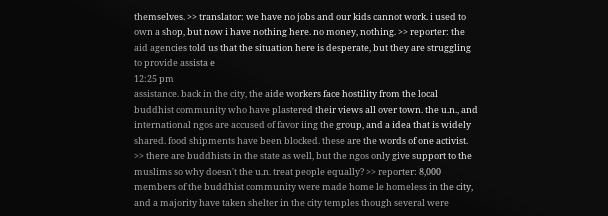themselves. >> translator: we have no jobs and our kids cannot work. i used to own a shop, but now i have nothing here. no money, nothing. >> reporter: the aid agencies told us that the situation here is desperate, but they are struggling to provide assista e
12:25 pm
assistance. back in the city, the aide workers face hostility from the local buddhist community who have plastered their views all over town. the u.n., and international ngos are accused of favor iing the group, and a idea that is widely shared. food shipments have been blocked. these are the words of one activist. >> there are buddhists in the state as well, but the ngos only give support to the muslims so why doesn't the u.n. treat people equally? >> reporter: 8,000 members of the buddhist community were made home le homeless in the city, and a majority have taken shelter in the city temples though several were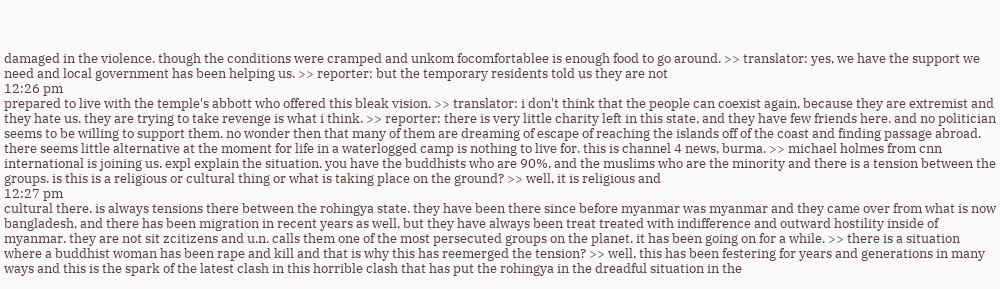damaged in the violence. though the conditions were cramped and unkom focomfortablee is enough food to go around. >> translator: yes, we have the support we need and local government has been helping us. >> reporter: but the temporary residents told us they are not
12:26 pm
prepared to live with the temple's abbott who offered this bleak vision. >> translator: i don't think that the people can coexist again, because they are extremist and they hate us. they are trying to take revenge is what i think. >> reporter: there is very little charity left in this state, and they have few friends here. and no politician seems to be willing to support them. no wonder then that many of them are dreaming of escape of reaching the islands off of the coast and finding passage abroad. there seems little alternative at the moment for life in a waterlogged camp is nothing to live for. this is channel 4 news, burma. >> michael holmes from cnn international is joining us. expl explain the situation. you have the buddhists who are 90%, and the muslims who are the minority and there is a tension between the groups. is this is a religious or cultural thing or what is taking place on the ground? >> well, it is religious and
12:27 pm
cultural there. is always tensions there between the rohingya state. they have been there since before myanmar was myanmar and they came over from what is now bangladesh, and there has been migration in recent years as well, but they have always been treat treated with indifference and outward hostility inside of myanmar. they are not sit zcitizens and u.n. calls them one of the most persecuted groups on the planet. it has been going on for a while. >> there is a situation where a buddhist woman has been rape and kill and that is why this has reemerged the tension? >> well, this has been festering for years and generations in many ways and this is the spark of the latest clash in this horrible clash that has put the rohingya in the dreadful situation in the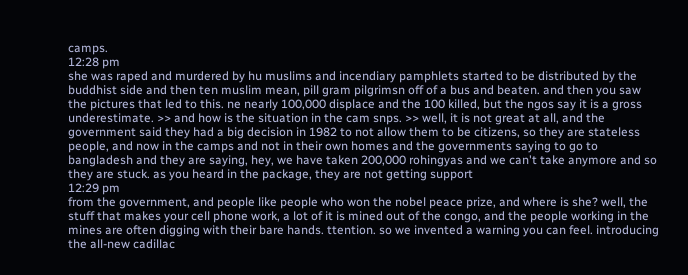camps.
12:28 pm
she was raped and murdered by hu muslims and incendiary pamphlets started to be distributed by the buddhist side and then ten muslim mean, pill gram pilgrimsn off of a bus and beaten. and then you saw the pictures that led to this. ne nearly 100,000 displace and the 100 killed, but the ngos say it is a gross underestimate. >> and how is the situation in the cam snps. >> well, it is not great at all, and the government said they had a big decision in 1982 to not allow them to be citizens, so they are stateless people, and now in the camps and not in their own homes and the governments saying to go to bangladesh and they are saying, hey, we have taken 200,000 rohingyas and we can't take anymore and so they are stuck. as you heard in the package, they are not getting support
12:29 pm
from the government, and people like people who won the nobel peace prize, and where is she? well, the stuff that makes your cell phone work, a lot of it is mined out of the congo, and the people working in the mines are often digging with their bare hands. ttention. so we invented a warning you can feel. introducing the all-new cadillac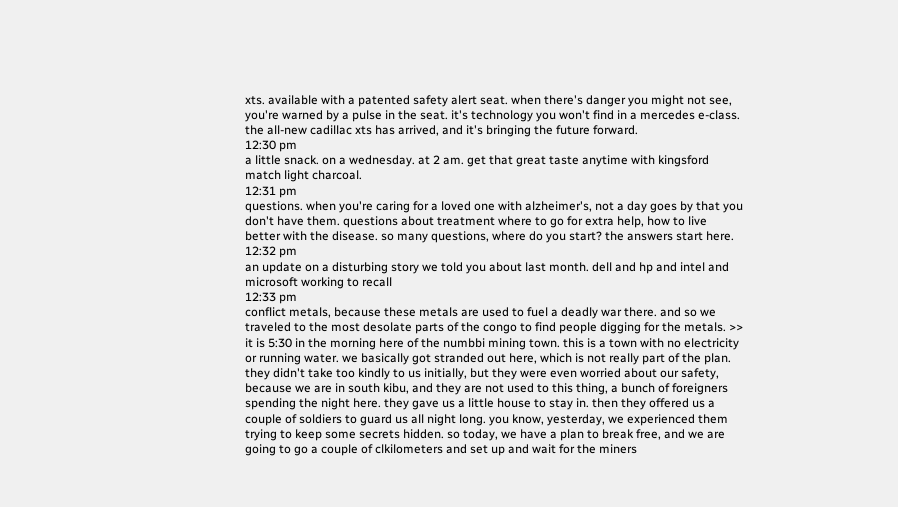xts. available with a patented safety alert seat. when there's danger you might not see, you're warned by a pulse in the seat. it's technology you won't find in a mercedes e-class. the all-new cadillac xts has arrived, and it's bringing the future forward.
12:30 pm
a little snack. on a wednesday. at 2 am. get that great taste anytime with kingsford match light charcoal.
12:31 pm
questions. when you're caring for a loved one with alzheimer's, not a day goes by that you don't have them. questions about treatment where to go for extra help, how to live better with the disease. so many questions, where do you start? the answers start here.
12:32 pm
an update on a disturbing story we told you about last month. dell and hp and intel and microsoft working to recall
12:33 pm
conflict metals, because these metals are used to fuel a deadly war there. and so we traveled to the most desolate parts of the congo to find people digging for the metals. >> it is 5:30 in the morning here of the numbbi mining town. this is a town with no electricity or running water. we basically got stranded out here, which is not really part of the plan. they didn't take too kindly to us initially, but they were even worried about our safety, because we are in south kibu, and they are not used to this thing, a bunch of foreigners spending the night here. they gave us a little house to stay in. then they offered us a couple of soldiers to guard us all night long. you know, yesterday, we experienced them trying to keep some secrets hidden. so today, we have a plan to break free, and we are going to go a couple of clkilometers and set up and wait for the miners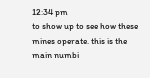12:34 pm
to show up to see how these mines operate. this is the main numbi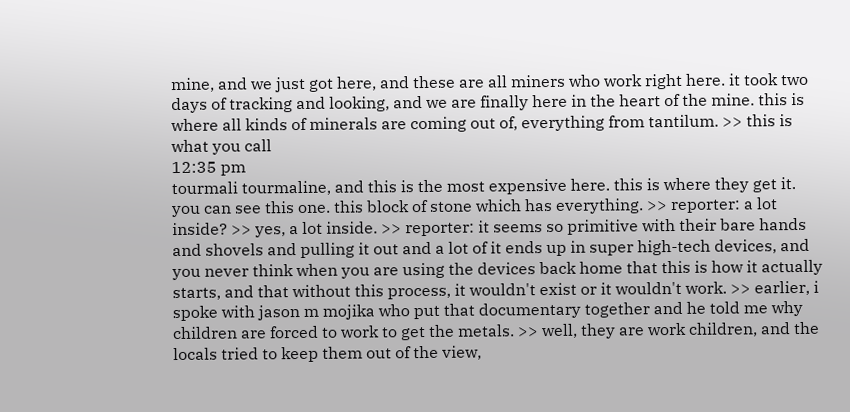mine, and we just got here, and these are all miners who work right here. it took two days of tracking and looking, and we are finally here in the heart of the mine. this is where all kinds of minerals are coming out of, everything from tantilum. >> this is what you call
12:35 pm
tourmali tourmaline, and this is the most expensive here. this is where they get it. you can see this one. this block of stone which has everything. >> reporter: a lot inside? >> yes, a lot inside. >> reporter: it seems so primitive with their bare hands and shovels and pulling it out and a lot of it ends up in super high-tech devices, and you never think when you are using the devices back home that this is how it actually starts, and that without this process, it wouldn't exist or it wouldn't work. >> earlier, i spoke with jason m mojika who put that documentary together and he told me why children are forced to work to get the metals. >> well, they are work children, and the locals tried to keep them out of the view,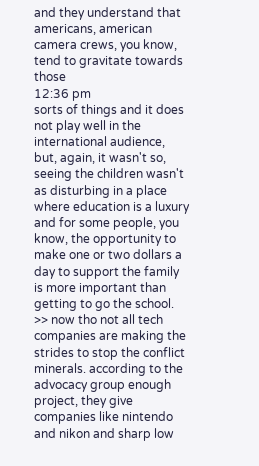and they understand that americans, american camera crews, you know, tend to gravitate towards those
12:36 pm
sorts of things and it does not play well in the international audience, but, again, it wasn't so, seeing the children wasn't as disturbing in a place where education is a luxury and for some people, you know, the opportunity to make one or two dollars a day to support the family is more important than getting to go the school. >> now tho not all tech companies are making the strides to stop the conflict minerals. according to the advocacy group enough project, they give companies like nintendo and nikon and sharp low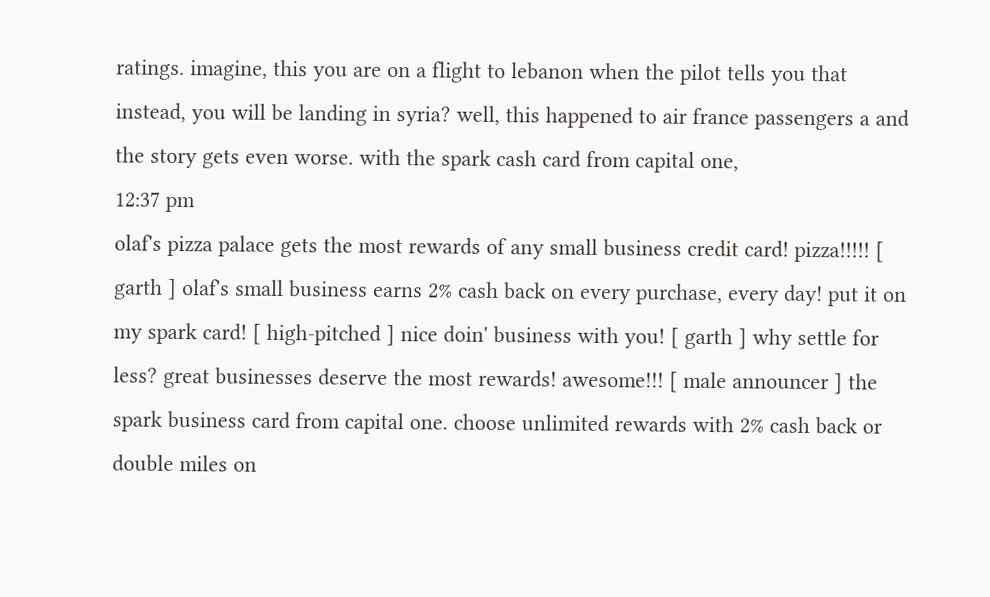ratings. imagine, this you are on a flight to lebanon when the pilot tells you that instead, you will be landing in syria? well, this happened to air france passengers a and the story gets even worse. with the spark cash card from capital one,
12:37 pm
olaf's pizza palace gets the most rewards of any small business credit card! pizza!!!!! [ garth ] olaf's small business earns 2% cash back on every purchase, every day! put it on my spark card! [ high-pitched ] nice doin' business with you! [ garth ] why settle for less? great businesses deserve the most rewards! awesome!!! [ male announcer ] the spark business card from capital one. choose unlimited rewards with 2% cash back or double miles on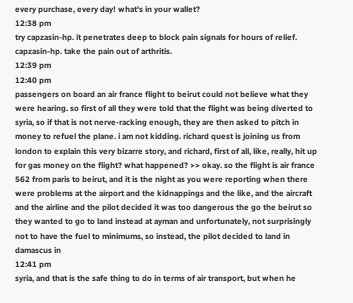every purchase, every day! what's in your wallet?
12:38 pm
try capzasin-hp. it penetrates deep to block pain signals for hours of relief. capzasin-hp. take the pain out of arthritis.
12:39 pm
12:40 pm
passengers on board an air france flight to beirut could not believe what they were hearing. so first of all they were told that the flight was being diverted to syria, so if that is not nerve-racking enough, they are then asked to pitch in money to refuel the plane. i am not kidding. richard quest is joining us from london to explain this very bizarre story, and richard, first of all, like, really, hit up for gas money on the flight? what happened? >> okay. so the flight is air france 562 from paris to beirut, and it is the night as you were reporting when there were problems at the airport and the kidnappings and the like, and the aircraft and the airline and the pilot decided it was too dangerous the go the beirut so they wanted to go to land instead at ayman and unfortunately, not surprisingly not to have the fuel to minimums, so instead, the pilot decided to land in damascus in
12:41 pm
syria, and that is the safe thing to do in terms of air transport, but when he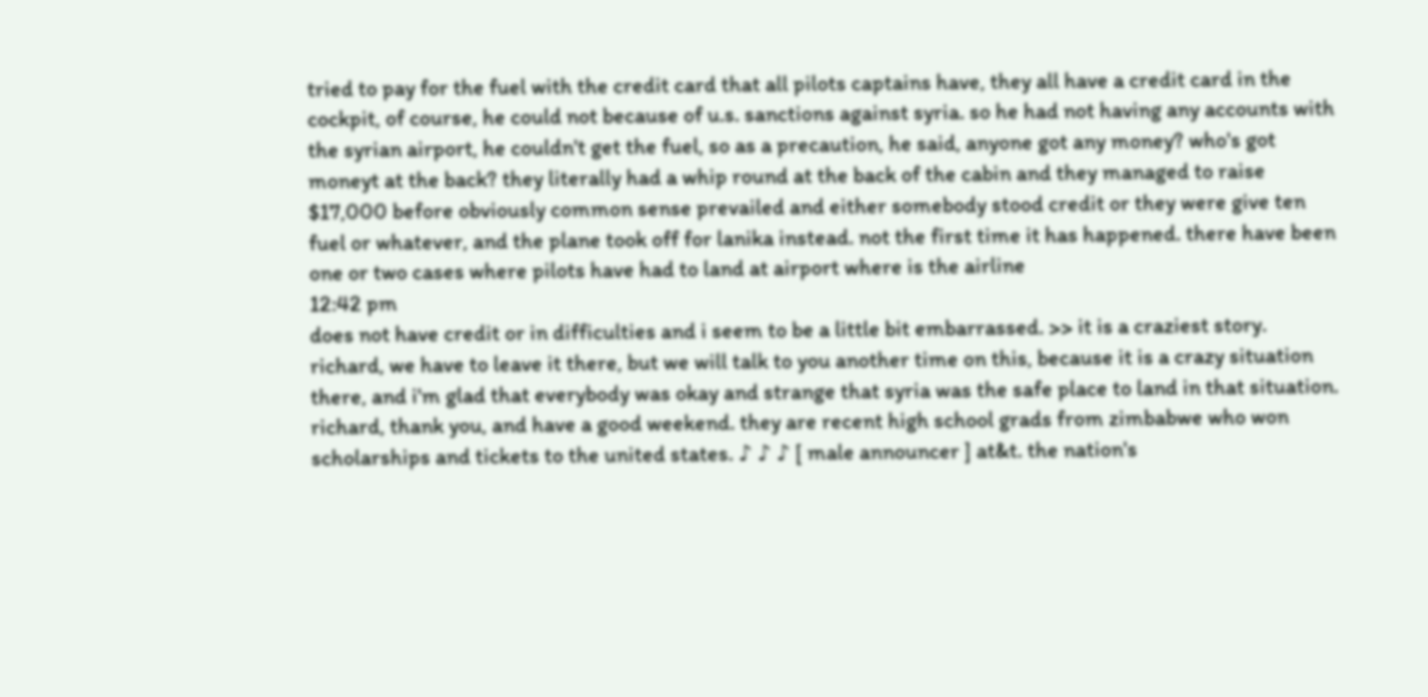tried to pay for the fuel with the credit card that all pilots captains have, they all have a credit card in the cockpit, of course, he could not because of u.s. sanctions against syria. so he had not having any accounts with the syrian airport, he couldn't get the fuel, so as a precaution, he said, anyone got any money? who's got moneyt at the back? they literally had a whip round at the back of the cabin and they managed to raise $17,000 before obviously common sense prevailed and either somebody stood credit or they were give ten fuel or whatever, and the plane took off for lanika instead. not the first time it has happened. there have been one or two cases where pilots have had to land at airport where is the airline
12:42 pm
does not have credit or in difficulties and i seem to be a little bit embarrassed. >> it is a craziest story. richard, we have to leave it there, but we will talk to you another time on this, because it is a crazy situation there, and i'm glad that everybody was okay and strange that syria was the safe place to land in that situation. richard, thank you, and have a good weekend. they are recent high school grads from zimbabwe who won scholarships and tickets to the united states. ♪ ♪ ♪ [ male announcer ] at&t. the nation's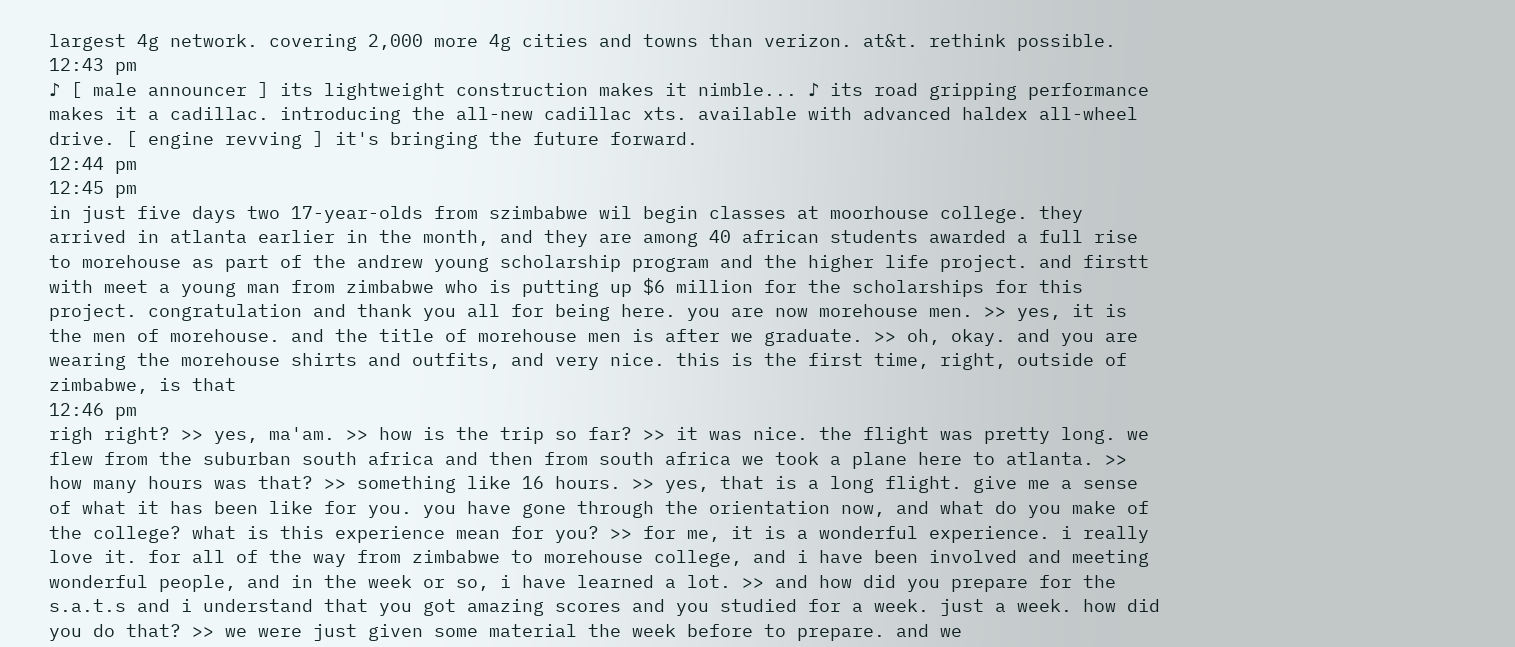largest 4g network. covering 2,000 more 4g cities and towns than verizon. at&t. rethink possible.
12:43 pm
♪ [ male announcer ] its lightweight construction makes it nimble... ♪ its road gripping performance makes it a cadillac. introducing the all-new cadillac xts. available with advanced haldex all-wheel drive. [ engine revving ] it's bringing the future forward.
12:44 pm
12:45 pm
in just five days two 17-year-olds from szimbabwe wil begin classes at moorhouse college. they arrived in atlanta earlier in the month, and they are among 40 african students awarded a full rise to morehouse as part of the andrew young scholarship program and the higher life project. and firstt with meet a young man from zimbabwe who is putting up $6 million for the scholarships for this project. congratulation and thank you all for being here. you are now morehouse men. >> yes, it is the men of morehouse. and the title of morehouse men is after we graduate. >> oh, okay. and you are wearing the morehouse shirts and outfits, and very nice. this is the first time, right, outside of zimbabwe, is that
12:46 pm
righ right? >> yes, ma'am. >> how is the trip so far? >> it was nice. the flight was pretty long. we flew from the suburban south africa and then from south africa we took a plane here to atlanta. >> how many hours was that? >> something like 16 hours. >> yes, that is a long flight. give me a sense of what it has been like for you. you have gone through the orientation now, and what do you make of the college? what is this experience mean for you? >> for me, it is a wonderful experience. i really love it. for all of the way from zimbabwe to morehouse college, and i have been involved and meeting wonderful people, and in the week or so, i have learned a lot. >> and how did you prepare for the s.a.t.s and i understand that you got amazing scores and you studied for a week. just a week. how did you do that? >> we were just given some material the week before to prepare. and we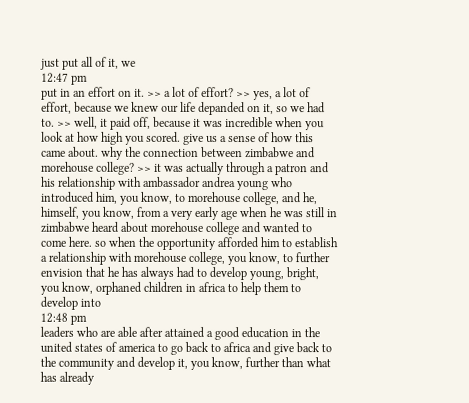just put all of it, we
12:47 pm
put in an effort on it. >> a lot of effort? >> yes, a lot of effort, because we knew our life depanded on it, so we had to. >> well, it paid off, because it was incredible when you look at how high you scored. give us a sense of how this came about. why the connection between zimbabwe and morehouse college? >> it was actually through a patron and his relationship with ambassador andrea young who introduced him, you know, to morehouse college, and he, himself, you know, from a very early age when he was still in zimbabwe heard about morehouse college and wanted to come here. so when the opportunity afforded him to establish a relationship with morehouse college, you know, to further envision that he has always had to develop young, bright, you know, orphaned children in africa to help them to develop into
12:48 pm
leaders who are able after attained a good education in the united states of america to go back to africa and give back to the community and develop it, you know, further than what has already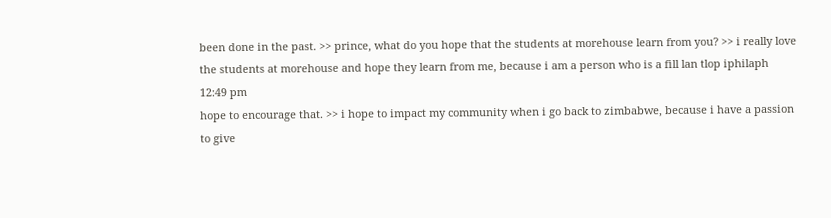been done in the past. >> prince, what do you hope that the students at morehouse learn from you? >> i really love the students at morehouse and hope they learn from me, because i am a person who is a fill lan tlop iphilaph
12:49 pm
hope to encourage that. >> i hope to impact my community when i go back to zimbabwe, because i have a passion to give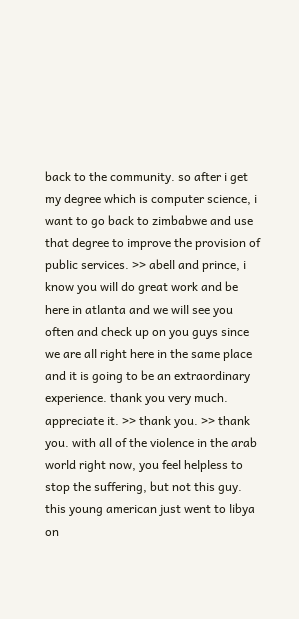back to the community. so after i get my degree which is computer science, i want to go back to zimbabwe and use that degree to improve the provision of public services. >> abell and prince, i know you will do great work and be here in atlanta and we will see you often and check up on you guys since we are all right here in the same place and it is going to be an extraordinary experience. thank you very much. appreciate it. >> thank you. >> thank you. with all of the violence in the arab world right now, you feel helpless to stop the suffering, but not this guy. this young american just went to libya on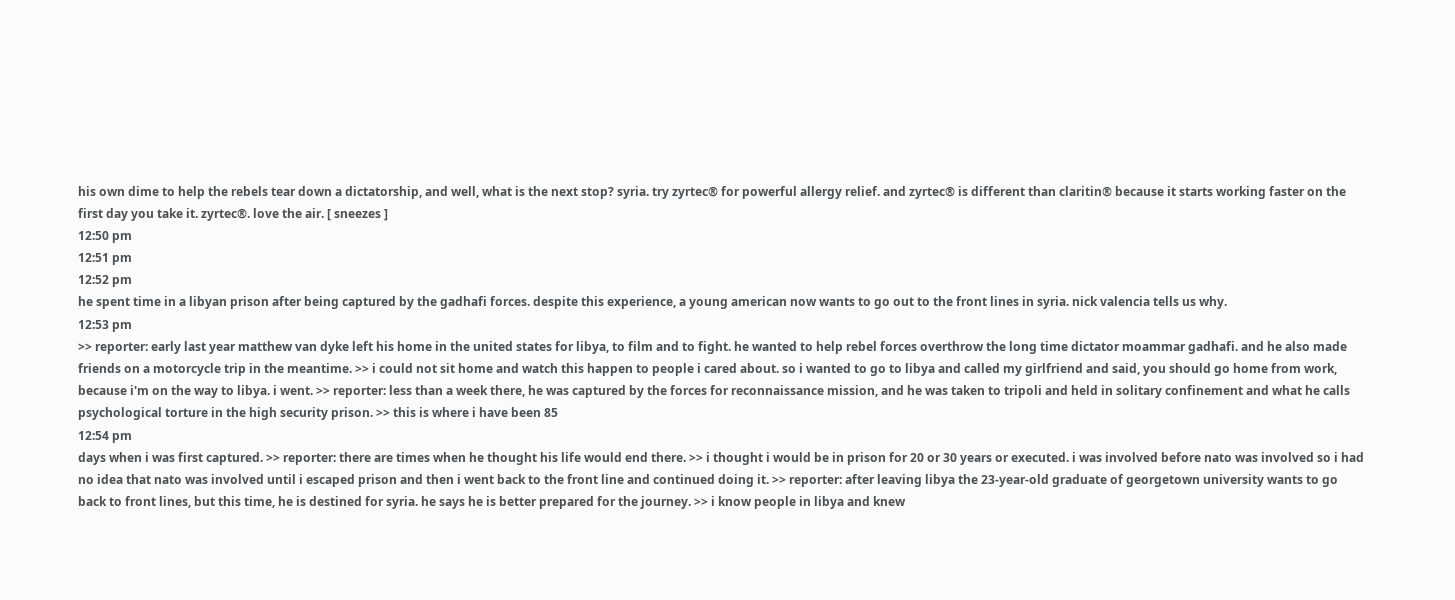his own dime to help the rebels tear down a dictatorship, and well, what is the next stop? syria. try zyrtec® for powerful allergy relief. and zyrtec® is different than claritin® because it starts working faster on the first day you take it. zyrtec®. love the air. [ sneezes ]
12:50 pm
12:51 pm
12:52 pm
he spent time in a libyan prison after being captured by the gadhafi forces. despite this experience, a young american now wants to go out to the front lines in syria. nick valencia tells us why.
12:53 pm
>> reporter: early last year matthew van dyke left his home in the united states for libya, to film and to fight. he wanted to help rebel forces overthrow the long time dictator moammar gadhafi. and he also made friends on a motorcycle trip in the meantime. >> i could not sit home and watch this happen to people i cared about. so i wanted to go to libya and called my girlfriend and said, you should go home from work, because i'm on the way to libya. i went. >> reporter: less than a week there, he was captured by the forces for reconnaissance mission, and he was taken to tripoli and held in solitary confinement and what he calls psychological torture in the high security prison. >> this is where i have been 85
12:54 pm
days when i was first captured. >> reporter: there are times when he thought his life would end there. >> i thought i would be in prison for 20 or 30 years or executed. i was involved before nato was involved so i had no idea that nato was involved until i escaped prison and then i went back to the front line and continued doing it. >> reporter: after leaving libya the 23-year-old graduate of georgetown university wants to go back to front lines, but this time, he is destined for syria. he says he is better prepared for the journey. >> i know people in libya and knew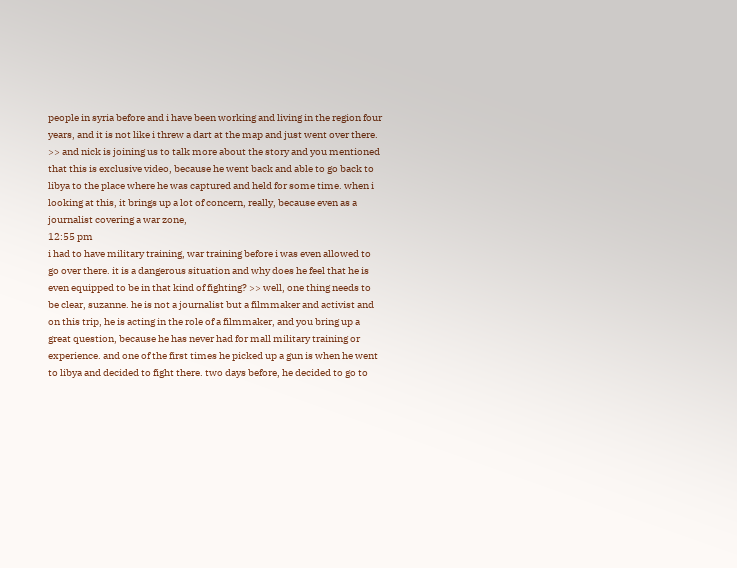people in syria before and i have been working and living in the region four years, and it is not like i threw a dart at the map and just went over there. >> and nick is joining us to talk more about the story and you mentioned that this is exclusive video, because he went back and able to go back to libya to the place where he was captured and held for some time. when i looking at this, it brings up a lot of concern, really, because even as a journalist covering a war zone,
12:55 pm
i had to have military training, war training before i was even allowed to go over there. it is a dangerous situation and why does he feel that he is even equipped to be in that kind of fighting? >> well, one thing needs to be clear, suzanne. he is not a journalist but a filmmaker and activist and on this trip, he is acting in the role of a filmmaker, and you bring up a great question, because he has never had for mall military training or experience. and one of the first times he picked up a gun is when he went to libya and decided to fight there. two days before, he decided to go to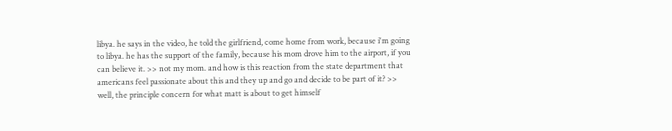libya. he says in the video, he told the girlfriend, come home from work, because i'm going to libya. he has the support of the family, because his mom drove him to the airport, if you can believe it. >> not my mom. and how is this reaction from the state department that americans feel passionate about this and they up and go and decide to be part of it? >> well, the principle concern for what matt is about to get himself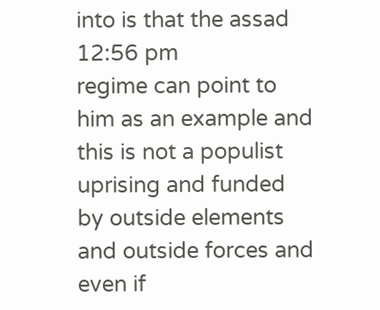into is that the assad
12:56 pm
regime can point to him as an example and this is not a populist uprising and funded by outside elements and outside forces and even if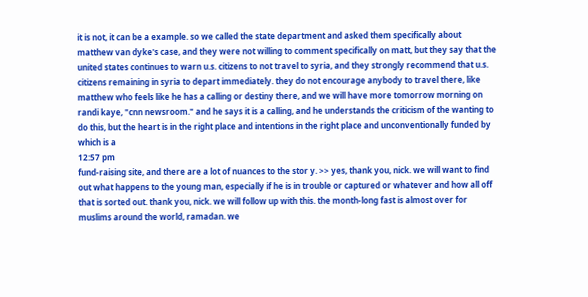it is not, it can be a example. so we called the state department and asked them specifically about matthew van dyke's case, and they were not willing to comment specifically on matt, but they say that the united states continues to warn u.s. citizens to not travel to syria, and they strongly recommend that u.s. citizens remaining in syria to depart immediately. they do not encourage anybody to travel there, like matthew who feels like he has a calling or destiny there, and we will have more tomorrow morning on randi kaye, "cnn newsroom." and he says it is a calling, and he understands the criticism of the wanting to do this, but the heart is in the right place and intentions in the right place and unconventionally funded by which is a
12:57 pm
fund-raising site, and there are a lot of nuances to the stor y. >> yes, thank you, nick. we will want to find out what happens to the young man, especially if he is in trouble or captured or whatever and how all off that is sorted out. thank you, nick. we will follow up with this. the month-long fast is almost over for muslims around the world, ramadan. we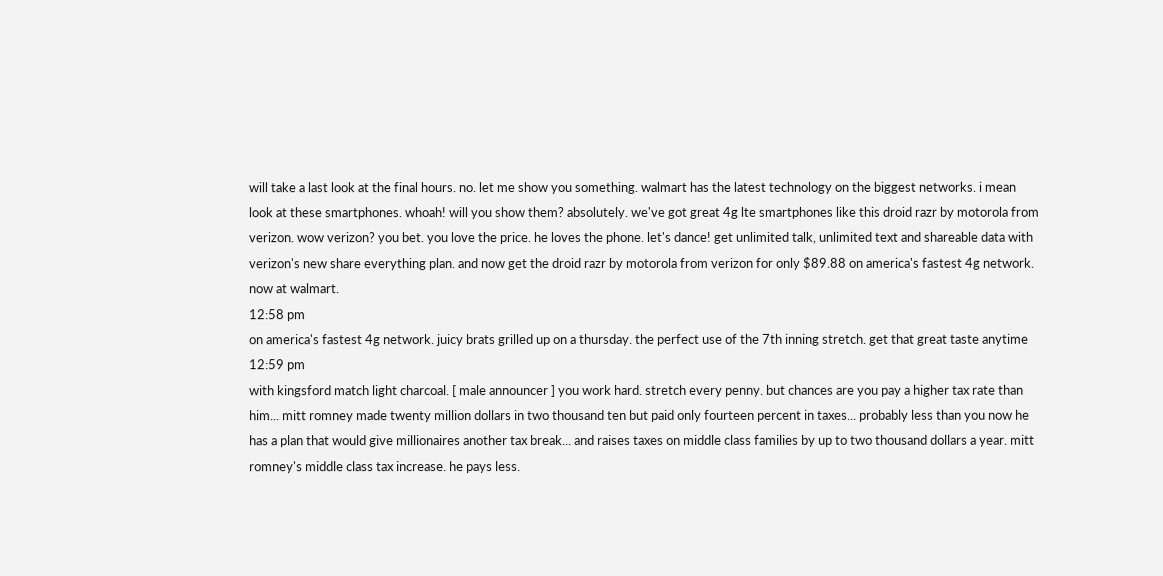will take a last look at the final hours. no. let me show you something. walmart has the latest technology on the biggest networks. i mean look at these smartphones. whoah! will you show them? absolutely. we've got great 4g lte smartphones like this droid razr by motorola from verizon. wow verizon? you bet. you love the price. he loves the phone. let's dance! get unlimited talk, unlimited text and shareable data with verizon's new share everything plan. and now get the droid razr by motorola from verizon for only $89.88 on america's fastest 4g network. now at walmart.
12:58 pm
on america's fastest 4g network. juicy brats grilled up on a thursday. the perfect use of the 7th inning stretch. get that great taste anytime
12:59 pm
with kingsford match light charcoal. [ male announcer ] you work hard. stretch every penny. but chances are you pay a higher tax rate than him... mitt romney made twenty million dollars in two thousand ten but paid only fourteen percent in taxes... probably less than you now he has a plan that would give millionaires another tax break... and raises taxes on middle class families by up to two thousand dollars a year. mitt romney's middle class tax increase. he pays less.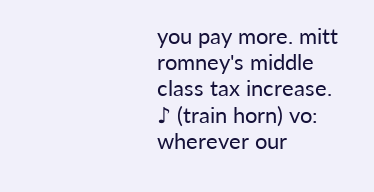you pay more. mitt romney's middle class tax increase. ♪ (train horn) vo: wherever our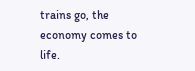trains go, the economy comes to life.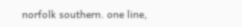norfolk southern. one line,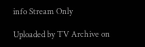info Stream Only

Uploaded by TV Archive on